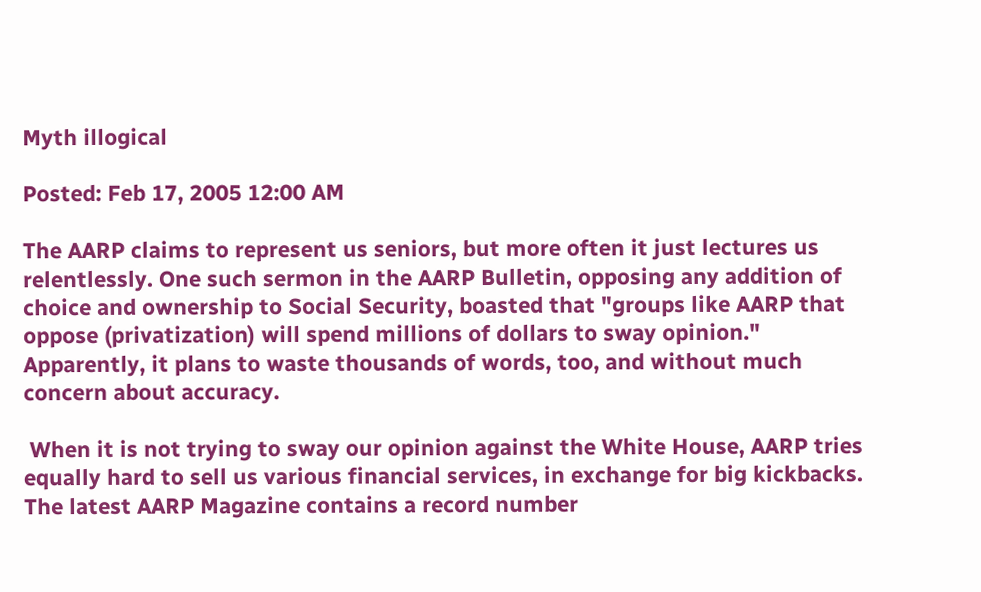Myth illogical

Posted: Feb 17, 2005 12:00 AM

The AARP claims to represent us seniors, but more often it just lectures us relentlessly. One such sermon in the AARP Bulletin, opposing any addition of choice and ownership to Social Security, boasted that "groups like AARP that oppose (privatization) will spend millions of dollars to sway opinion." Apparently, it plans to waste thousands of words, too, and without much concern about accuracy.

 When it is not trying to sway our opinion against the White House, AARP tries equally hard to sell us various financial services, in exchange for big kickbacks. The latest AARP Magazine contains a record number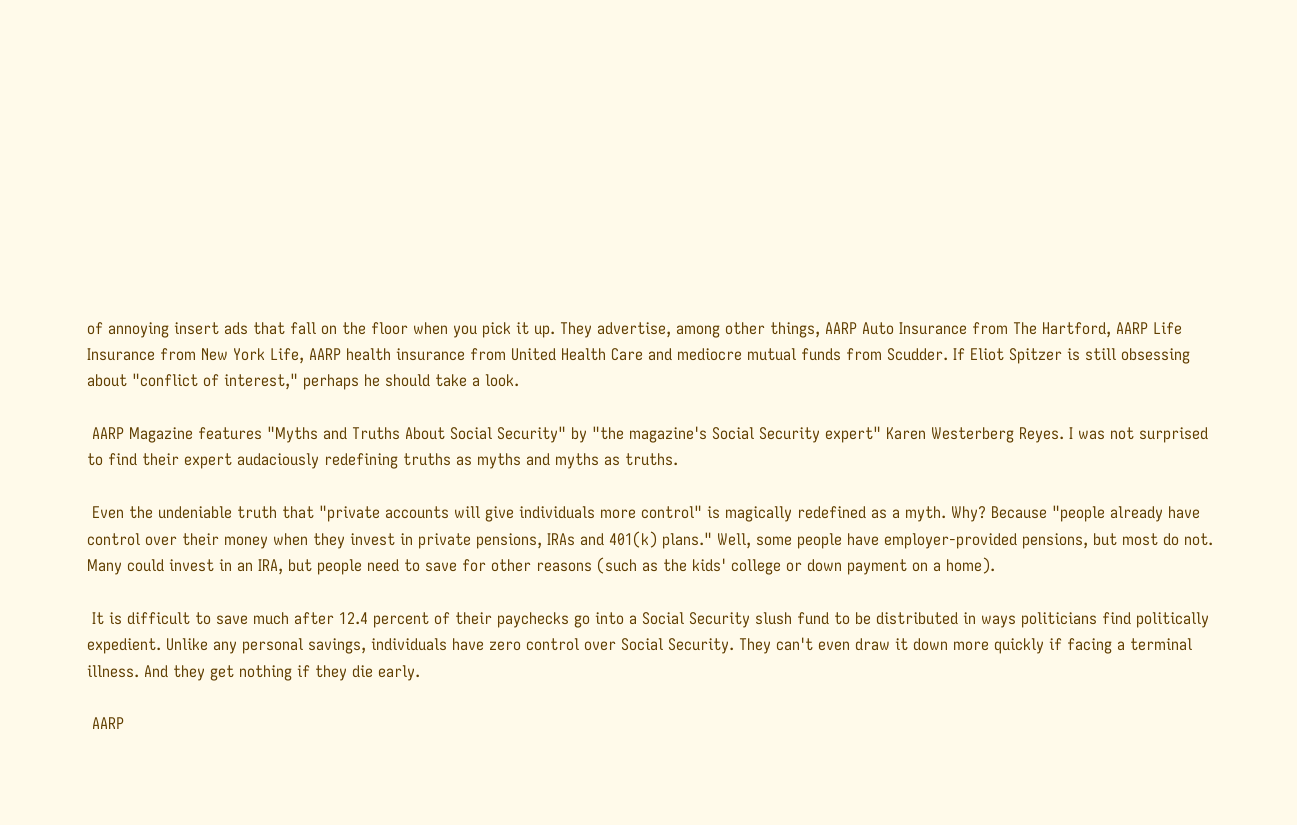of annoying insert ads that fall on the floor when you pick it up. They advertise, among other things, AARP Auto Insurance from The Hartford, AARP Life Insurance from New York Life, AARP health insurance from United Health Care and mediocre mutual funds from Scudder. If Eliot Spitzer is still obsessing about "conflict of interest," perhaps he should take a look.

 AARP Magazine features "Myths and Truths About Social Security" by "the magazine's Social Security expert" Karen Westerberg Reyes. I was not surprised to find their expert audaciously redefining truths as myths and myths as truths.

 Even the undeniable truth that "private accounts will give individuals more control" is magically redefined as a myth. Why? Because "people already have control over their money when they invest in private pensions, IRAs and 401(k) plans." Well, some people have employer-provided pensions, but most do not. Many could invest in an IRA, but people need to save for other reasons (such as the kids' college or down payment on a home).

 It is difficult to save much after 12.4 percent of their paychecks go into a Social Security slush fund to be distributed in ways politicians find politically expedient. Unlike any personal savings, individuals have zero control over Social Security. They can't even draw it down more quickly if facing a terminal illness. And they get nothing if they die early.

 AARP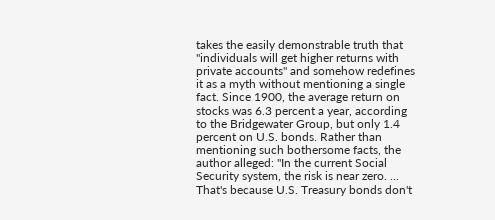takes the easily demonstrable truth that "individuals will get higher returns with private accounts" and somehow redefines it as a myth without mentioning a single fact. Since 1900, the average return on stocks was 6.3 percent a year, according to the Bridgewater Group, but only 1.4 percent on U.S. bonds. Rather than mentioning such bothersome facts, the author alleged: "In the current Social Security system, the risk is near zero. ... That's because U.S. Treasury bonds don't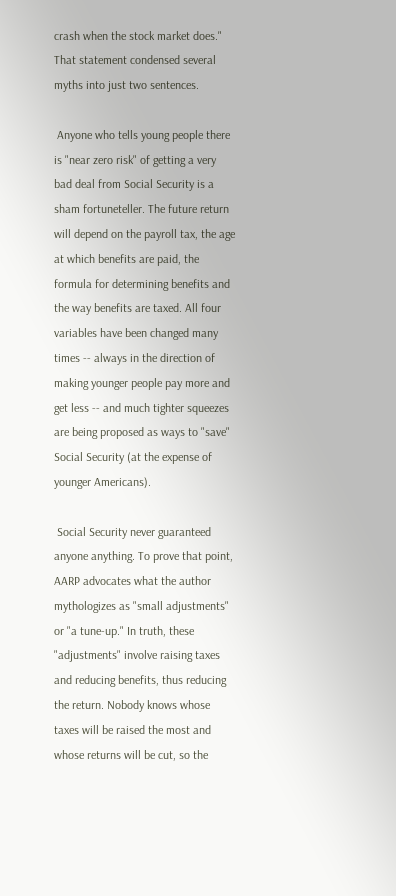crash when the stock market does." That statement condensed several myths into just two sentences.

 Anyone who tells young people there is "near zero risk" of getting a very bad deal from Social Security is a sham fortuneteller. The future return will depend on the payroll tax, the age at which benefits are paid, the formula for determining benefits and the way benefits are taxed. All four variables have been changed many times -- always in the direction of making younger people pay more and get less -- and much tighter squeezes are being proposed as ways to "save" Social Security (at the expense of younger Americans).

 Social Security never guaranteed anyone anything. To prove that point, AARP advocates what the author mythologizes as "small adjustments" or "a tune-up." In truth, these "adjustments" involve raising taxes and reducing benefits, thus reducing the return. Nobody knows whose taxes will be raised the most and whose returns will be cut, so the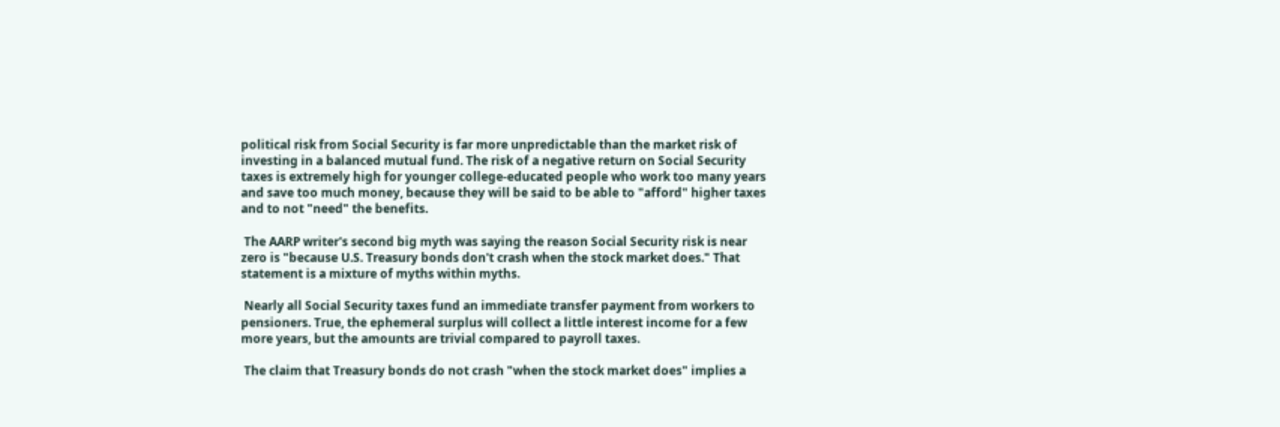political risk from Social Security is far more unpredictable than the market risk of investing in a balanced mutual fund. The risk of a negative return on Social Security taxes is extremely high for younger college-educated people who work too many years and save too much money, because they will be said to be able to "afford" higher taxes and to not "need" the benefits.

 The AARP writer's second big myth was saying the reason Social Security risk is near zero is "because U.S. Treasury bonds don't crash when the stock market does." That statement is a mixture of myths within myths.

 Nearly all Social Security taxes fund an immediate transfer payment from workers to pensioners. True, the ephemeral surplus will collect a little interest income for a few more years, but the amounts are trivial compared to payroll taxes.

 The claim that Treasury bonds do not crash "when the stock market does" implies a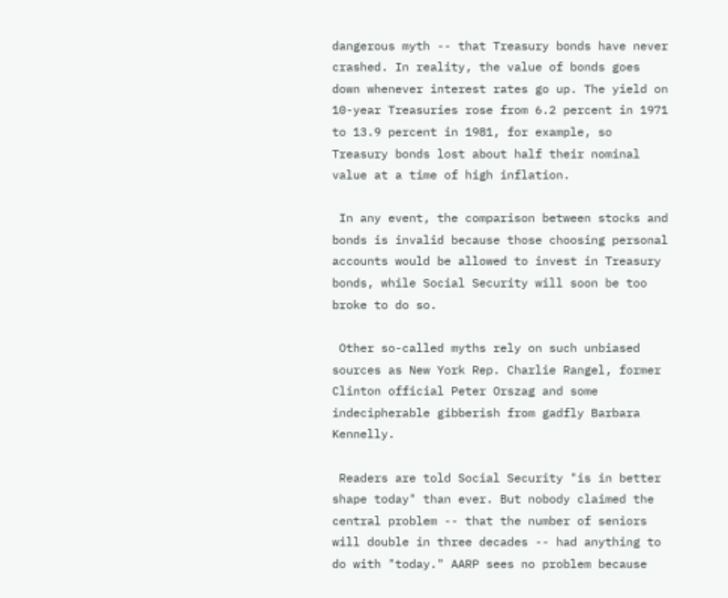dangerous myth -- that Treasury bonds have never crashed. In reality, the value of bonds goes down whenever interest rates go up. The yield on 10-year Treasuries rose from 6.2 percent in 1971 to 13.9 percent in 1981, for example, so Treasury bonds lost about half their nominal value at a time of high inflation.

 In any event, the comparison between stocks and bonds is invalid because those choosing personal accounts would be allowed to invest in Treasury bonds, while Social Security will soon be too broke to do so.

 Other so-called myths rely on such unbiased sources as New York Rep. Charlie Rangel, former Clinton official Peter Orszag and some indecipherable gibberish from gadfly Barbara Kennelly.

 Readers are told Social Security "is in better shape today" than ever. But nobody claimed the central problem -- that the number of seniors will double in three decades -- had anything to do with "today." AARP sees no problem because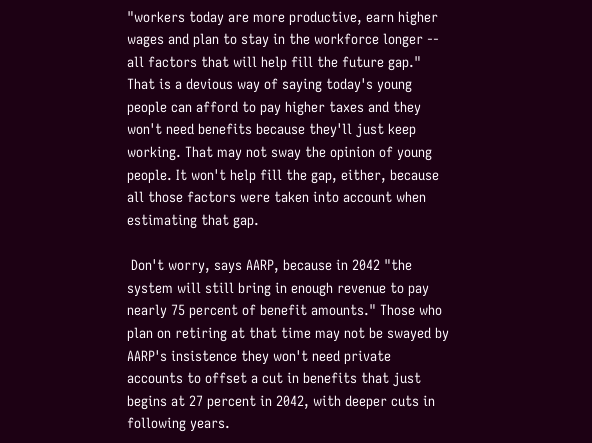"workers today are more productive, earn higher wages and plan to stay in the workforce longer -- all factors that will help fill the future gap." That is a devious way of saying today's young people can afford to pay higher taxes and they won't need benefits because they'll just keep working. That may not sway the opinion of young people. It won't help fill the gap, either, because all those factors were taken into account when estimating that gap.

 Don't worry, says AARP, because in 2042 "the system will still bring in enough revenue to pay nearly 75 percent of benefit amounts." Those who plan on retiring at that time may not be swayed by AARP's insistence they won't need private accounts to offset a cut in benefits that just begins at 27 percent in 2042, with deeper cuts in following years.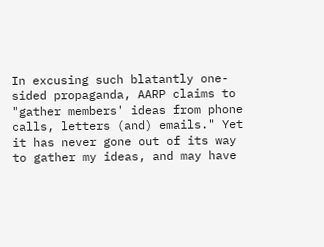In excusing such blatantly one-sided propaganda, AARP claims to "gather members' ideas from phone calls, letters (and) emails." Yet it has never gone out of its way to gather my ideas, and may have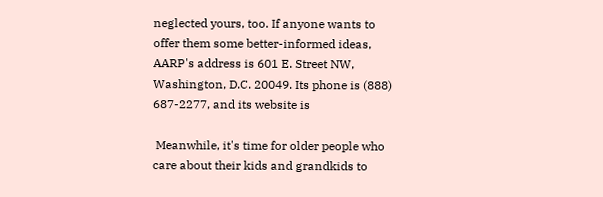neglected yours, too. If anyone wants to offer them some better-informed ideas, AARP's address is 601 E. Street NW, Washington, D.C. 20049. Its phone is (888) 687-2277, and its website is

 Meanwhile, it's time for older people who care about their kids and grandkids to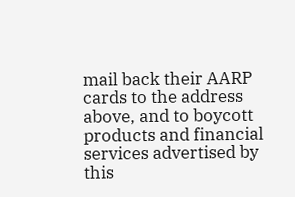mail back their AARP cards to the address above, and to boycott products and financial services advertised by this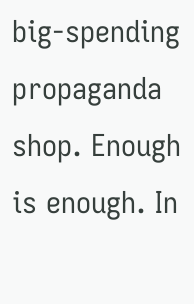big-spending propaganda shop. Enough is enough. In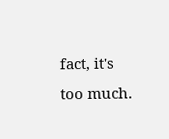fact, it's too much.